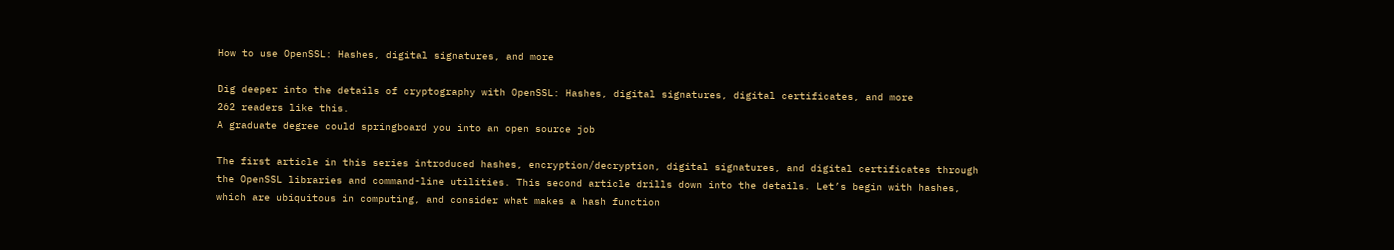How to use OpenSSL: Hashes, digital signatures, and more

Dig deeper into the details of cryptography with OpenSSL: Hashes, digital signatures, digital certificates, and more
262 readers like this.
A graduate degree could springboard you into an open source job

The first article in this series introduced hashes, encryption/decryption, digital signatures, and digital certificates through the OpenSSL libraries and command-line utilities. This second article drills down into the details. Let’s begin with hashes, which are ubiquitous in computing, and consider what makes a hash function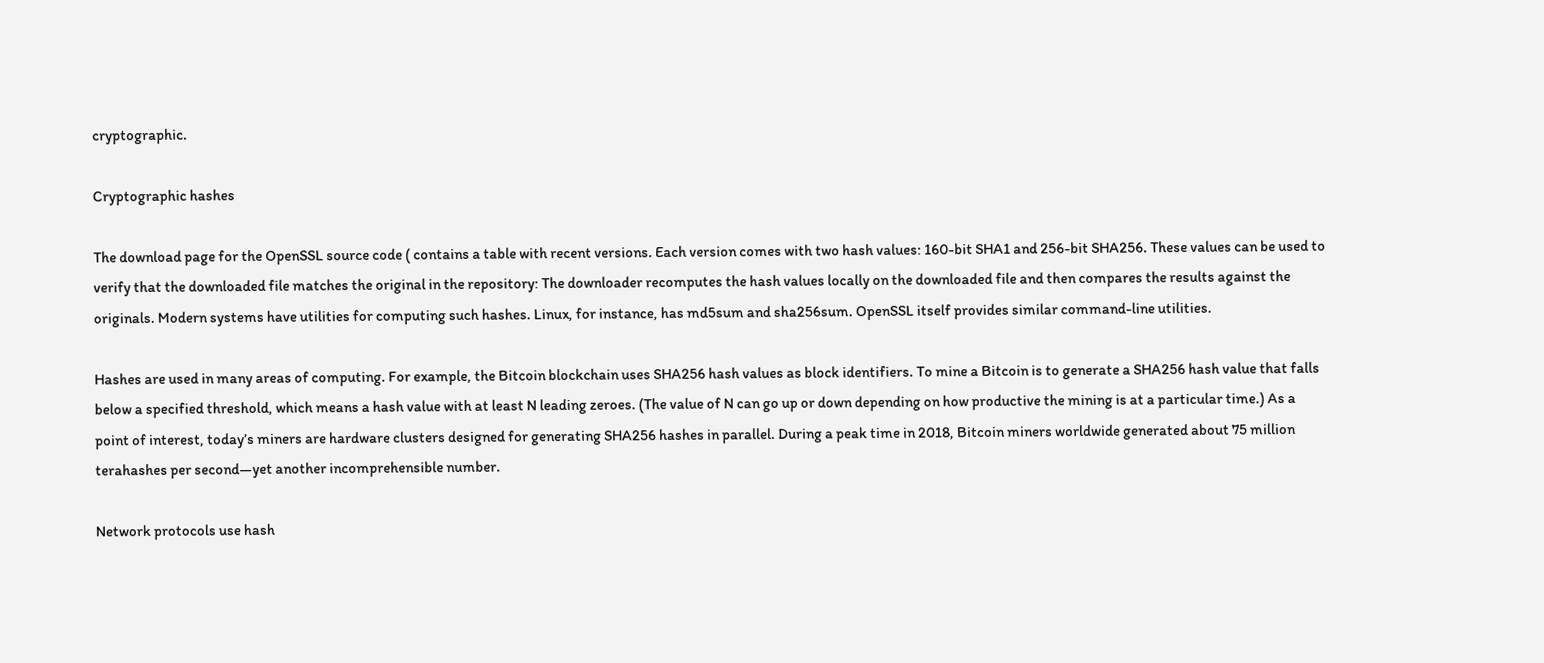cryptographic.

Cryptographic hashes

The download page for the OpenSSL source code ( contains a table with recent versions. Each version comes with two hash values: 160-bit SHA1 and 256-bit SHA256. These values can be used to verify that the downloaded file matches the original in the repository: The downloader recomputes the hash values locally on the downloaded file and then compares the results against the originals. Modern systems have utilities for computing such hashes. Linux, for instance, has md5sum and sha256sum. OpenSSL itself provides similar command-line utilities.

Hashes are used in many areas of computing. For example, the Bitcoin blockchain uses SHA256 hash values as block identifiers. To mine a Bitcoin is to generate a SHA256 hash value that falls below a specified threshold, which means a hash value with at least N leading zeroes. (The value of N can go up or down depending on how productive the mining is at a particular time.) As a point of interest, today’s miners are hardware clusters designed for generating SHA256 hashes in parallel. During a peak time in 2018, Bitcoin miners worldwide generated about 75 million terahashes per second—yet another incomprehensible number.

Network protocols use hash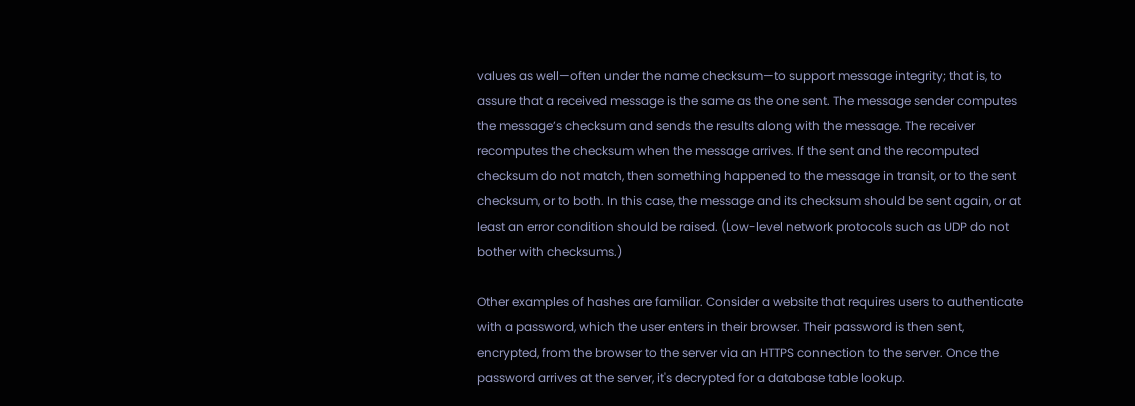values as well—often under the name checksum—to support message integrity; that is, to assure that a received message is the same as the one sent. The message sender computes the message’s checksum and sends the results along with the message. The receiver recomputes the checksum when the message arrives. If the sent and the recomputed checksum do not match, then something happened to the message in transit, or to the sent checksum, or to both. In this case, the message and its checksum should be sent again, or at least an error condition should be raised. (Low-level network protocols such as UDP do not bother with checksums.)

Other examples of hashes are familiar. Consider a website that requires users to authenticate with a password, which the user enters in their browser. Their password is then sent, encrypted, from the browser to the server via an HTTPS connection to the server. Once the password arrives at the server, it's decrypted for a database table lookup.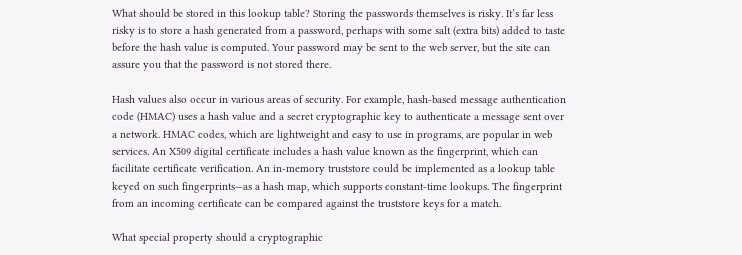What should be stored in this lookup table? Storing the passwords themselves is risky. It’s far less risky is to store a hash generated from a password, perhaps with some salt (extra bits) added to taste before the hash value is computed. Your password may be sent to the web server, but the site can assure you that the password is not stored there.

Hash values also occur in various areas of security. For example, hash-based message authentication code (HMAC) uses a hash value and a secret cryptographic key to authenticate a message sent over a network. HMAC codes, which are lightweight and easy to use in programs, are popular in web services. An X509 digital certificate includes a hash value known as the fingerprint, which can facilitate certificate verification. An in-memory truststore could be implemented as a lookup table keyed on such fingerprints—as a hash map, which supports constant-time lookups. The fingerprint from an incoming certificate can be compared against the truststore keys for a match.

What special property should a cryptographic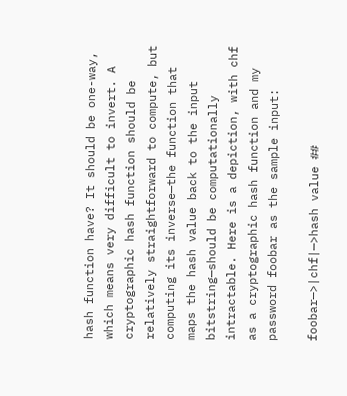hash function have? It should be one-way, which means very difficult to invert. A cryptographic hash function should be relatively straightforward to compute, but computing its inverse—the function that maps the hash value back to the input bitstring—should be computationally intractable. Here is a depiction, with chf as a cryptographic hash function and my password foobar as the sample input:

foobar—>|chf|—>hash value ##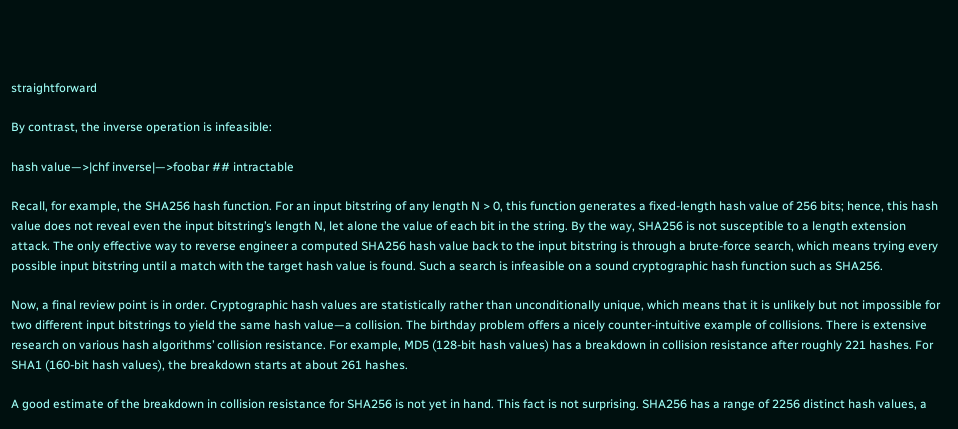straightforward

By contrast, the inverse operation is infeasible:

hash value—>|chf inverse|—>foobar ## intractable

Recall, for example, the SHA256 hash function. For an input bitstring of any length N > 0, this function generates a fixed-length hash value of 256 bits; hence, this hash value does not reveal even the input bitstring’s length N, let alone the value of each bit in the string. By the way, SHA256 is not susceptible to a length extension attack. The only effective way to reverse engineer a computed SHA256 hash value back to the input bitstring is through a brute-force search, which means trying every possible input bitstring until a match with the target hash value is found. Such a search is infeasible on a sound cryptographic hash function such as SHA256.

Now, a final review point is in order. Cryptographic hash values are statistically rather than unconditionally unique, which means that it is unlikely but not impossible for two different input bitstrings to yield the same hash value—a collision. The birthday problem offers a nicely counter-intuitive example of collisions. There is extensive research on various hash algorithms’ collision resistance. For example, MD5 (128-bit hash values) has a breakdown in collision resistance after roughly 221 hashes. For SHA1 (160-bit hash values), the breakdown starts at about 261 hashes.

A good estimate of the breakdown in collision resistance for SHA256 is not yet in hand. This fact is not surprising. SHA256 has a range of 2256 distinct hash values, a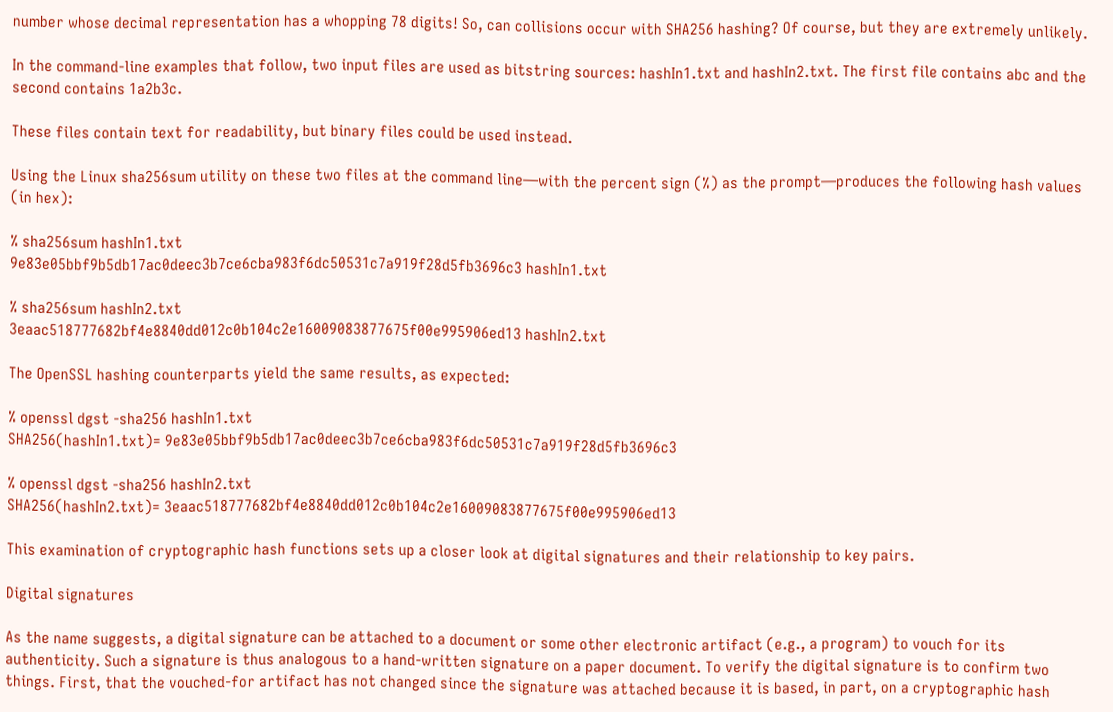number whose decimal representation has a whopping 78 digits! So, can collisions occur with SHA256 hashing? Of course, but they are extremely unlikely.

In the command-line examples that follow, two input files are used as bitstring sources: hashIn1.txt and hashIn2.txt. The first file contains abc and the second contains 1a2b3c.

These files contain text for readability, but binary files could be used instead.

Using the Linux sha256sum utility on these two files at the command line—with the percent sign (%) as the prompt—produces the following hash values (in hex):

% sha256sum hashIn1.txt
9e83e05bbf9b5db17ac0deec3b7ce6cba983f6dc50531c7a919f28d5fb3696c3 hashIn1.txt

% sha256sum hashIn2.txt
3eaac518777682bf4e8840dd012c0b104c2e16009083877675f00e995906ed13 hashIn2.txt

The OpenSSL hashing counterparts yield the same results, as expected:

% openssl dgst -sha256 hashIn1.txt
SHA256(hashIn1.txt)= 9e83e05bbf9b5db17ac0deec3b7ce6cba983f6dc50531c7a919f28d5fb3696c3

% openssl dgst -sha256 hashIn2.txt
SHA256(hashIn2.txt)= 3eaac518777682bf4e8840dd012c0b104c2e16009083877675f00e995906ed13

This examination of cryptographic hash functions sets up a closer look at digital signatures and their relationship to key pairs.

Digital signatures

As the name suggests, a digital signature can be attached to a document or some other electronic artifact (e.g., a program) to vouch for its authenticity. Such a signature is thus analogous to a hand-written signature on a paper document. To verify the digital signature is to confirm two things. First, that the vouched-for artifact has not changed since the signature was attached because it is based, in part, on a cryptographic hash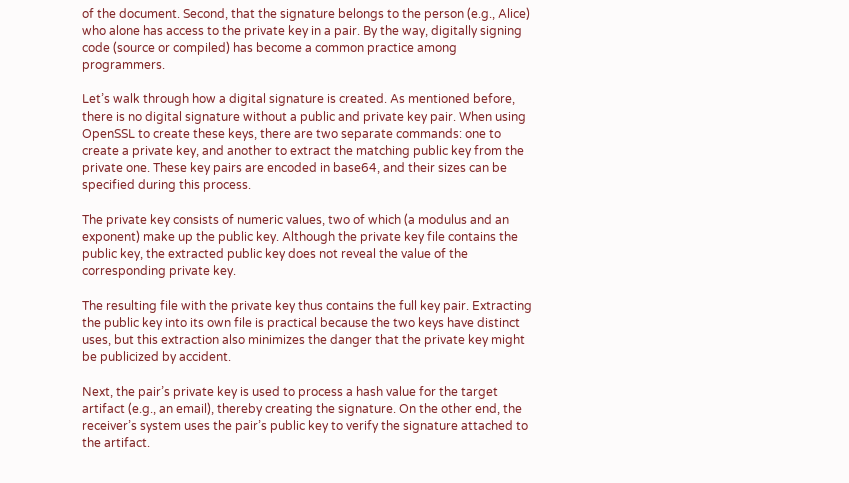of the document. Second, that the signature belongs to the person (e.g., Alice) who alone has access to the private key in a pair. By the way, digitally signing code (source or compiled) has become a common practice among programmers.

Let’s walk through how a digital signature is created. As mentioned before, there is no digital signature without a public and private key pair. When using OpenSSL to create these keys, there are two separate commands: one to create a private key, and another to extract the matching public key from the private one. These key pairs are encoded in base64, and their sizes can be specified during this process.

The private key consists of numeric values, two of which (a modulus and an exponent) make up the public key. Although the private key file contains the public key, the extracted public key does not reveal the value of the corresponding private key.

The resulting file with the private key thus contains the full key pair. Extracting the public key into its own file is practical because the two keys have distinct uses, but this extraction also minimizes the danger that the private key might be publicized by accident.

Next, the pair’s private key is used to process a hash value for the target artifact (e.g., an email), thereby creating the signature. On the other end, the receiver’s system uses the pair’s public key to verify the signature attached to the artifact.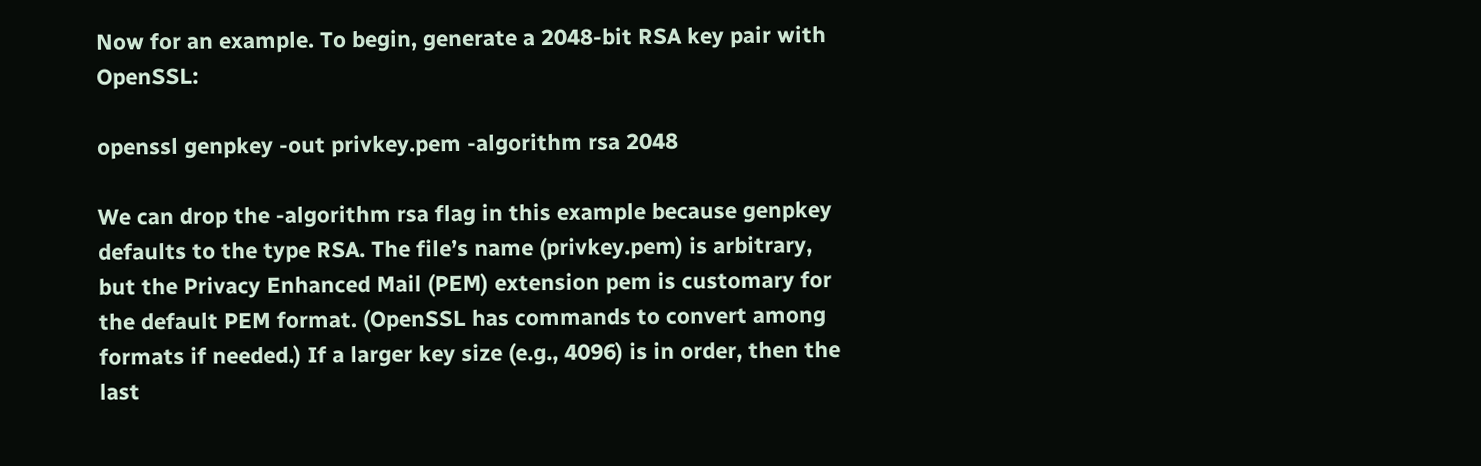Now for an example. To begin, generate a 2048-bit RSA key pair with OpenSSL:

openssl genpkey -out privkey.pem -algorithm rsa 2048

We can drop the -algorithm rsa flag in this example because genpkey defaults to the type RSA. The file’s name (privkey.pem) is arbitrary, but the Privacy Enhanced Mail (PEM) extension pem is customary for the default PEM format. (OpenSSL has commands to convert among formats if needed.) If a larger key size (e.g., 4096) is in order, then the last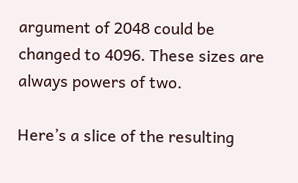argument of 2048 could be changed to 4096. These sizes are always powers of two.

Here’s a slice of the resulting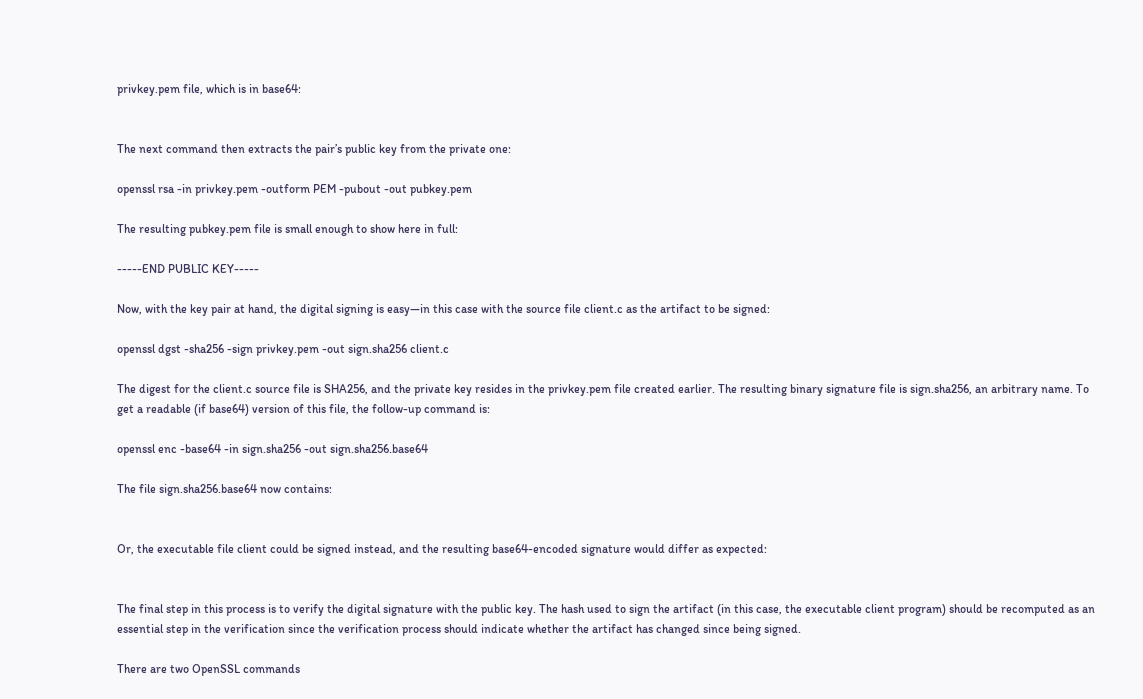privkey.pem file, which is in base64:


The next command then extracts the pair’s public key from the private one:

openssl rsa -in privkey.pem -outform PEM -pubout -out pubkey.pem

The resulting pubkey.pem file is small enough to show here in full:

-----END PUBLIC KEY-----

Now, with the key pair at hand, the digital signing is easy—in this case with the source file client.c as the artifact to be signed:

openssl dgst -sha256 -sign privkey.pem -out sign.sha256 client.c

The digest for the client.c source file is SHA256, and the private key resides in the privkey.pem file created earlier. The resulting binary signature file is sign.sha256, an arbitrary name. To get a readable (if base64) version of this file, the follow-up command is:

openssl enc -base64 -in sign.sha256 -out sign.sha256.base64

The file sign.sha256.base64 now contains:


Or, the executable file client could be signed instead, and the resulting base64-encoded signature would differ as expected:


The final step in this process is to verify the digital signature with the public key. The hash used to sign the artifact (in this case, the executable client program) should be recomputed as an essential step in the verification since the verification process should indicate whether the artifact has changed since being signed.

There are two OpenSSL commands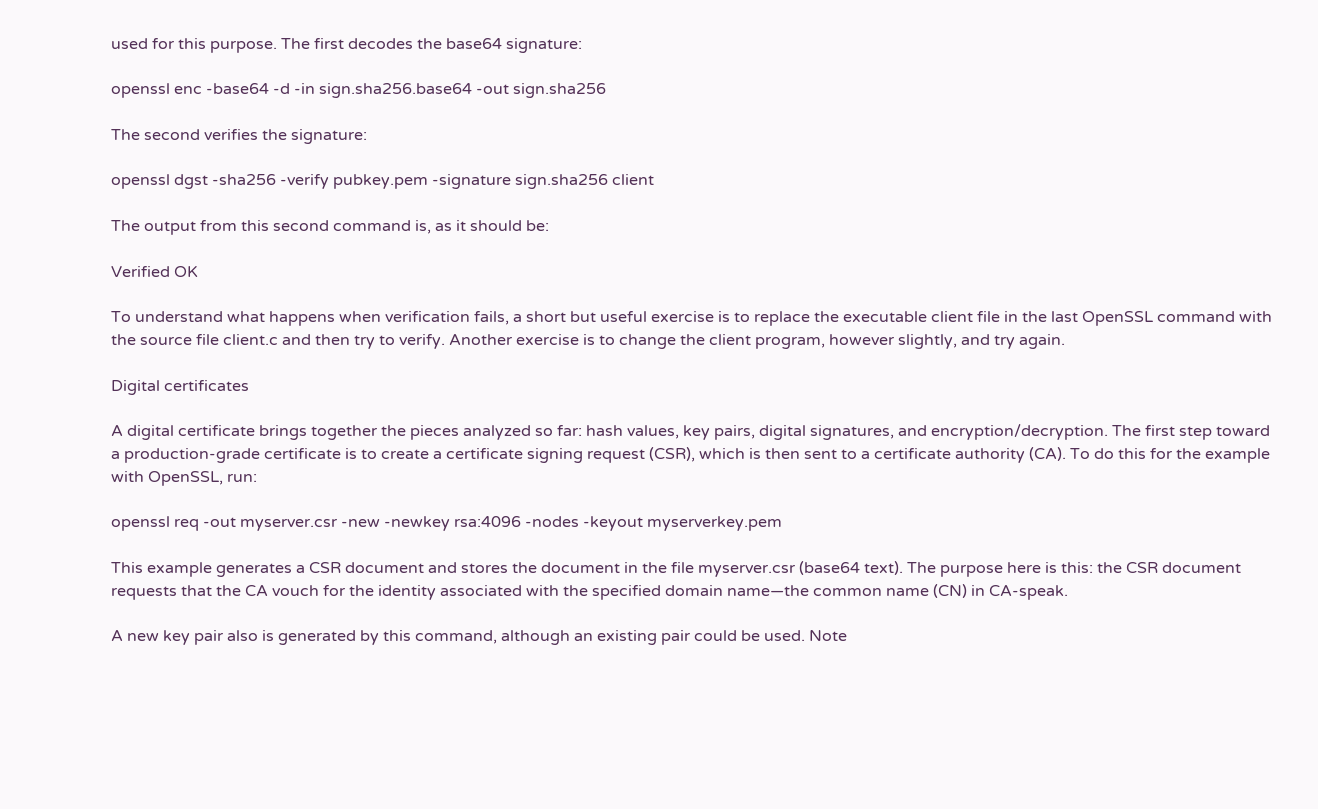used for this purpose. The first decodes the base64 signature:

openssl enc -base64 -d -in sign.sha256.base64 -out sign.sha256

The second verifies the signature:

openssl dgst -sha256 -verify pubkey.pem -signature sign.sha256 client

The output from this second command is, as it should be:

Verified OK

To understand what happens when verification fails, a short but useful exercise is to replace the executable client file in the last OpenSSL command with the source file client.c and then try to verify. Another exercise is to change the client program, however slightly, and try again.

Digital certificates

A digital certificate brings together the pieces analyzed so far: hash values, key pairs, digital signatures, and encryption/decryption. The first step toward a production-grade certificate is to create a certificate signing request (CSR), which is then sent to a certificate authority (CA). To do this for the example with OpenSSL, run:

openssl req -out myserver.csr -new -newkey rsa:4096 -nodes -keyout myserverkey.pem

This example generates a CSR document and stores the document in the file myserver.csr (base64 text). The purpose here is this: the CSR document requests that the CA vouch for the identity associated with the specified domain name—the common name (CN) in CA-speak.

A new key pair also is generated by this command, although an existing pair could be used. Note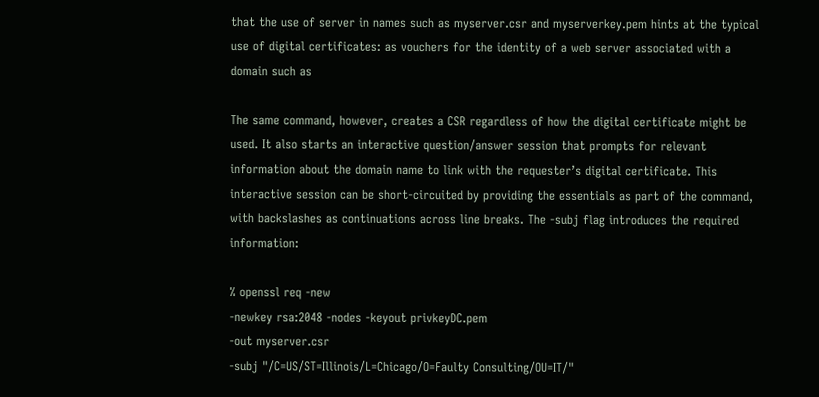that the use of server in names such as myserver.csr and myserverkey.pem hints at the typical use of digital certificates: as vouchers for the identity of a web server associated with a domain such as

The same command, however, creates a CSR regardless of how the digital certificate might be used. It also starts an interactive question/answer session that prompts for relevant information about the domain name to link with the requester’s digital certificate. This interactive session can be short-circuited by providing the essentials as part of the command, with backslashes as continuations across line breaks. The -subj flag introduces the required information:

% openssl req -new
-newkey rsa:2048 -nodes -keyout privkeyDC.pem
-out myserver.csr
-subj "/C=US/ST=Illinois/L=Chicago/O=Faulty Consulting/OU=IT/"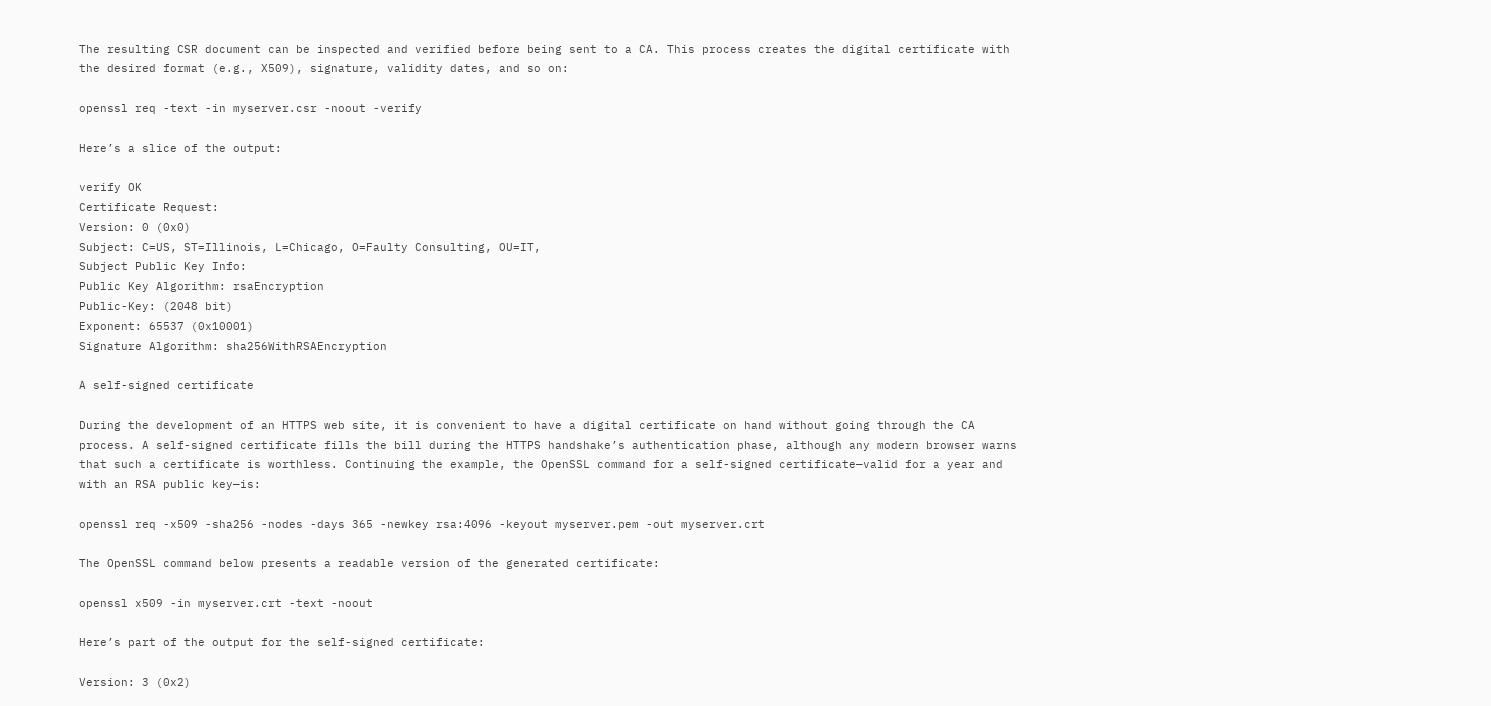The resulting CSR document can be inspected and verified before being sent to a CA. This process creates the digital certificate with the desired format (e.g., X509), signature, validity dates, and so on:

openssl req -text -in myserver.csr -noout -verify

Here’s a slice of the output:

verify OK
Certificate Request:
Version: 0 (0x0)
Subject: C=US, ST=Illinois, L=Chicago, O=Faulty Consulting, OU=IT,
Subject Public Key Info:
Public Key Algorithm: rsaEncryption
Public-Key: (2048 bit)
Exponent: 65537 (0x10001)
Signature Algorithm: sha256WithRSAEncryption

A self-signed certificate

During the development of an HTTPS web site, it is convenient to have a digital certificate on hand without going through the CA process. A self-signed certificate fills the bill during the HTTPS handshake’s authentication phase, although any modern browser warns that such a certificate is worthless. Continuing the example, the OpenSSL command for a self-signed certificate—valid for a year and with an RSA public key—is:

openssl req -x509 -sha256 -nodes -days 365 -newkey rsa:4096 -keyout myserver.pem -out myserver.crt

The OpenSSL command below presents a readable version of the generated certificate:

openssl x509 -in myserver.crt -text -noout

Here’s part of the output for the self-signed certificate:

Version: 3 (0x2)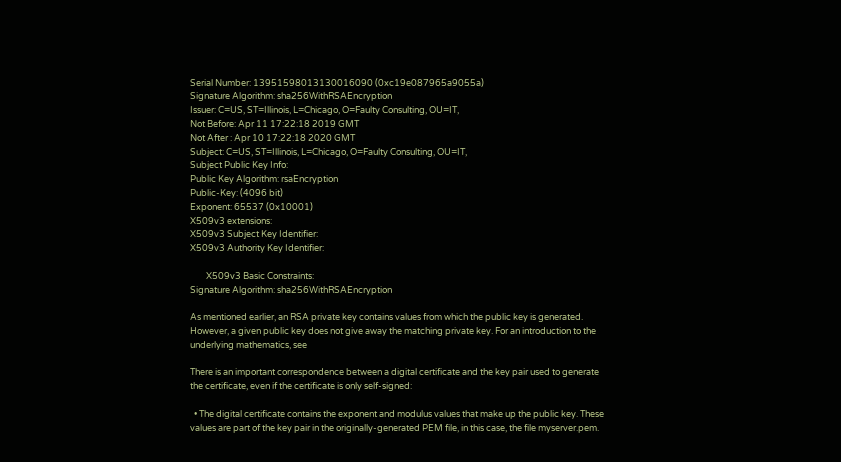Serial Number: 13951598013130016090 (0xc19e087965a9055a)
Signature Algorithm: sha256WithRSAEncryption
Issuer: C=US, ST=Illinois, L=Chicago, O=Faulty Consulting, OU=IT,
Not Before: Apr 11 17:22:18 2019 GMT
Not After : Apr 10 17:22:18 2020 GMT
Subject: C=US, ST=Illinois, L=Chicago, O=Faulty Consulting, OU=IT,
Subject Public Key Info:
Public Key Algorithm: rsaEncryption
Public-Key: (4096 bit)
Exponent: 65537 (0x10001)
X509v3 extensions:
X509v3 Subject Key Identifier:
X509v3 Authority Key Identifier:

        X509v3 Basic Constraints:
Signature Algorithm: sha256WithRSAEncryption

As mentioned earlier, an RSA private key contains values from which the public key is generated. However, a given public key does not give away the matching private key. For an introduction to the underlying mathematics, see

There is an important correspondence between a digital certificate and the key pair used to generate the certificate, even if the certificate is only self-signed:

  • The digital certificate contains the exponent and modulus values that make up the public key. These values are part of the key pair in the originally-generated PEM file, in this case, the file myserver.pem.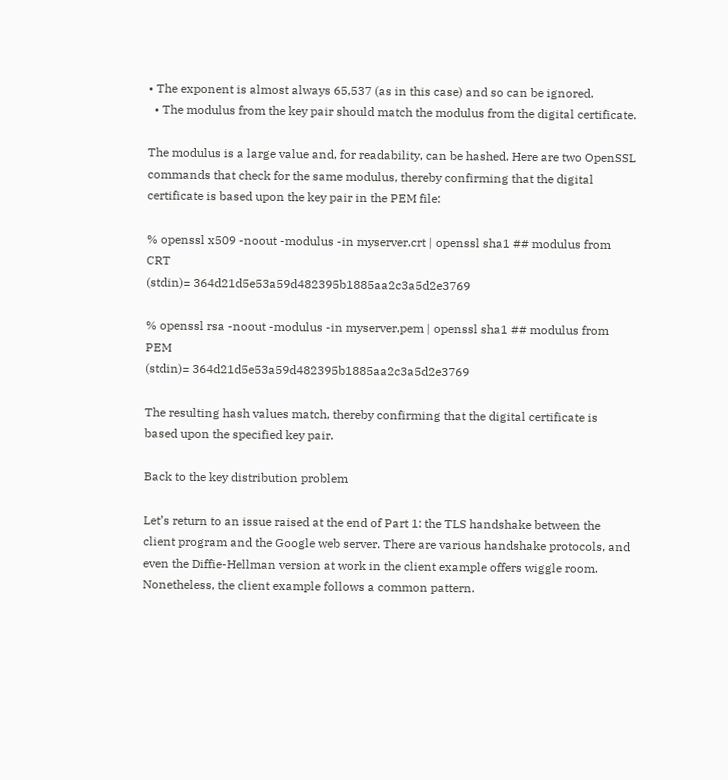• The exponent is almost always 65,537 (as in this case) and so can be ignored.
  • The modulus from the key pair should match the modulus from the digital certificate.

The modulus is a large value and, for readability, can be hashed. Here are two OpenSSL commands that check for the same modulus, thereby confirming that the digital certificate is based upon the key pair in the PEM file:

% openssl x509 -noout -modulus -in myserver.crt | openssl sha1 ## modulus from CRT
(stdin)= 364d21d5e53a59d482395b1885aa2c3a5d2e3769

% openssl rsa -noout -modulus -in myserver.pem | openssl sha1 ## modulus from PEM
(stdin)= 364d21d5e53a59d482395b1885aa2c3a5d2e3769

The resulting hash values match, thereby confirming that the digital certificate is based upon the specified key pair.

Back to the key distribution problem

Let’s return to an issue raised at the end of Part 1: the TLS handshake between the client program and the Google web server. There are various handshake protocols, and even the Diffie-Hellman version at work in the client example offers wiggle room. Nonetheless, the client example follows a common pattern.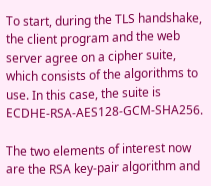To start, during the TLS handshake, the client program and the web server agree on a cipher suite, which consists of the algorithms to use. In this case, the suite is ECDHE-RSA-AES128-GCM-SHA256.

The two elements of interest now are the RSA key-pair algorithm and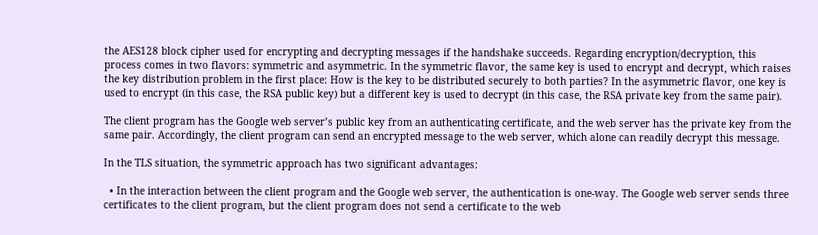the AES128 block cipher used for encrypting and decrypting messages if the handshake succeeds. Regarding encryption/decryption, this process comes in two flavors: symmetric and asymmetric. In the symmetric flavor, the same key is used to encrypt and decrypt, which raises the key distribution problem in the first place: How is the key to be distributed securely to both parties? In the asymmetric flavor, one key is used to encrypt (in this case, the RSA public key) but a different key is used to decrypt (in this case, the RSA private key from the same pair).

The client program has the Google web server’s public key from an authenticating certificate, and the web server has the private key from the same pair. Accordingly, the client program can send an encrypted message to the web server, which alone can readily decrypt this message.

In the TLS situation, the symmetric approach has two significant advantages:

  • In the interaction between the client program and the Google web server, the authentication is one-way. The Google web server sends three certificates to the client program, but the client program does not send a certificate to the web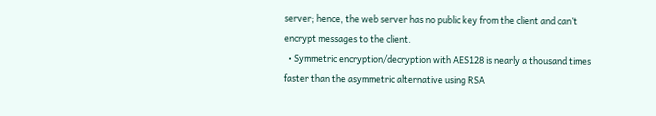server; hence, the web server has no public key from the client and can’t encrypt messages to the client.
  • Symmetric encryption/decryption with AES128 is nearly a thousand times faster than the asymmetric alternative using RSA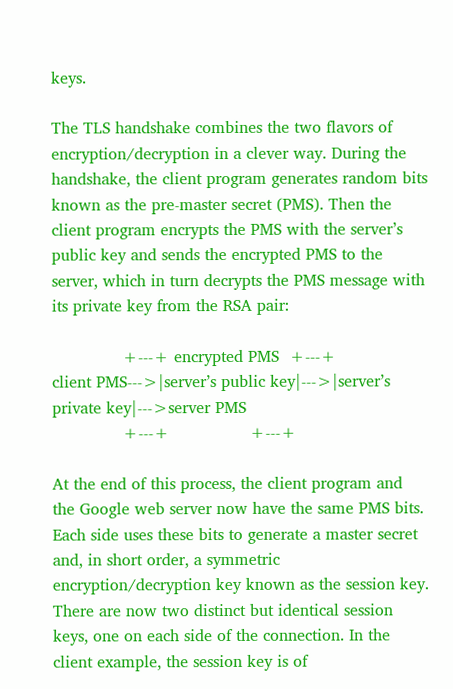keys.

The TLS handshake combines the two flavors of encryption/decryption in a clever way. During the handshake, the client program generates random bits known as the pre-master secret (PMS). Then the client program encrypts the PMS with the server’s public key and sends the encrypted PMS to the server, which in turn decrypts the PMS message with its private key from the RSA pair:

              +---+ encrypted PMS  +---+
client PMS--->|server’s public key|--->|server’s private key|--->server PMS
              +---+                +---+

At the end of this process, the client program and the Google web server now have the same PMS bits. Each side uses these bits to generate a master secret and, in short order, a symmetric encryption/decryption key known as the session key. There are now two distinct but identical session keys, one on each side of the connection. In the client example, the session key is of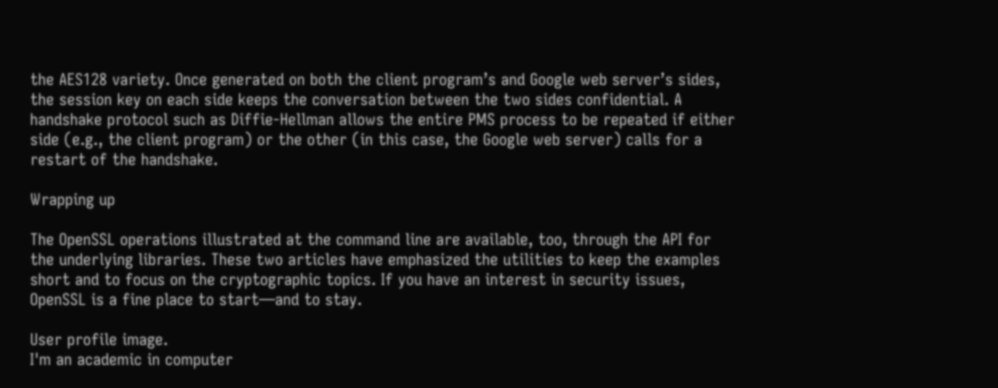the AES128 variety. Once generated on both the client program’s and Google web server’s sides, the session key on each side keeps the conversation between the two sides confidential. A handshake protocol such as Diffie-Hellman allows the entire PMS process to be repeated if either side (e.g., the client program) or the other (in this case, the Google web server) calls for a restart of the handshake.

Wrapping up

The OpenSSL operations illustrated at the command line are available, too, through the API for the underlying libraries. These two articles have emphasized the utilities to keep the examples short and to focus on the cryptographic topics. If you have an interest in security issues, OpenSSL is a fine place to start—and to stay.

User profile image.
I'm an academic in computer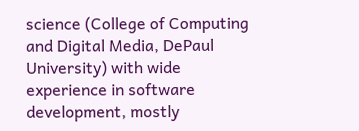science (College of Computing and Digital Media, DePaul University) with wide experience in software development, mostly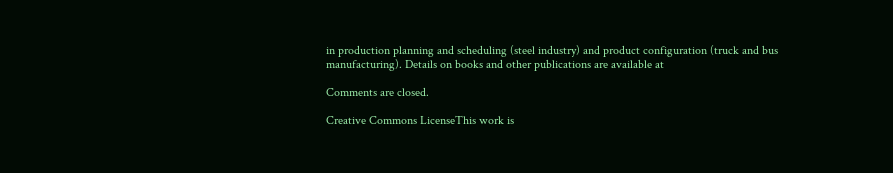in production planning and scheduling (steel industry) and product configuration (truck and bus manufacturing). Details on books and other publications are available at

Comments are closed.

Creative Commons LicenseThis work is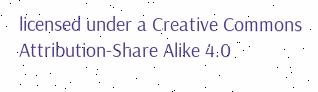licensed under a Creative Commons Attribution-Share Alike 4.0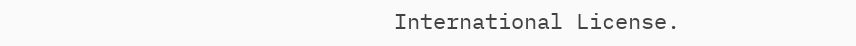International License.